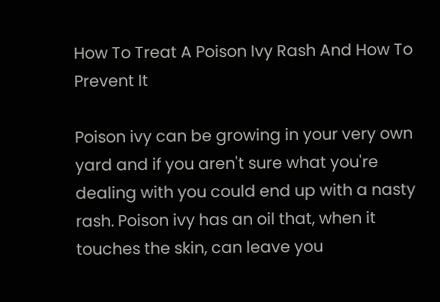How To Treat A Poison Ivy Rash And How To Prevent It

Poison ivy can be growing in your very own yard and if you aren't sure what you're dealing with you could end up with a nasty rash. Poison ivy has an oil that, when it touches the skin, can leave you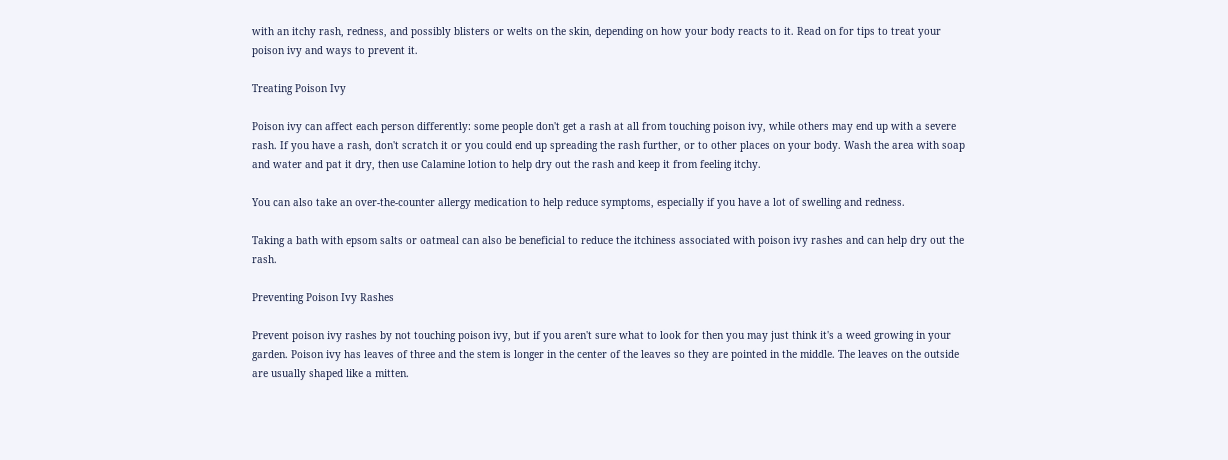with an itchy rash, redness, and possibly blisters or welts on the skin, depending on how your body reacts to it. Read on for tips to treat your poison ivy and ways to prevent it.

Treating Poison Ivy

Poison ivy can affect each person differently: some people don't get a rash at all from touching poison ivy, while others may end up with a severe rash. If you have a rash, don't scratch it or you could end up spreading the rash further, or to other places on your body. Wash the area with soap and water and pat it dry, then use Calamine lotion to help dry out the rash and keep it from feeling itchy.

You can also take an over-the-counter allergy medication to help reduce symptoms, especially if you have a lot of swelling and redness.

Taking a bath with epsom salts or oatmeal can also be beneficial to reduce the itchiness associated with poison ivy rashes and can help dry out the rash.

Preventing Poison Ivy Rashes

Prevent poison ivy rashes by not touching poison ivy, but if you aren't sure what to look for then you may just think it's a weed growing in your garden. Poison ivy has leaves of three and the stem is longer in the center of the leaves so they are pointed in the middle. The leaves on the outside are usually shaped like a mitten.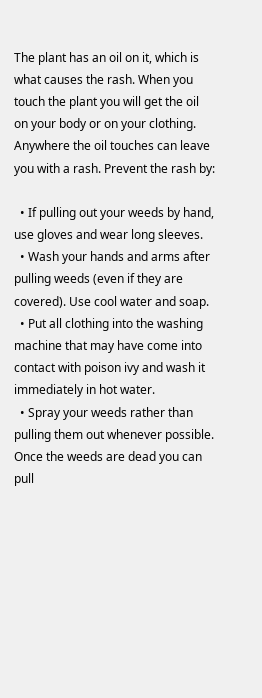The plant has an oil on it, which is what causes the rash. When you touch the plant you will get the oil on your body or on your clothing. Anywhere the oil touches can leave you with a rash. Prevent the rash by:

  • If pulling out your weeds by hand, use gloves and wear long sleeves.
  • Wash your hands and arms after pulling weeds (even if they are covered). Use cool water and soap.
  • Put all clothing into the washing machine that may have come into contact with poison ivy and wash it immediately in hot water.
  • Spray your weeds rather than pulling them out whenever possible. Once the weeds are dead you can pull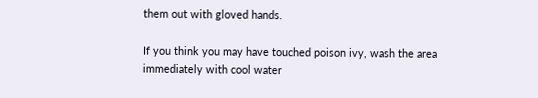them out with gloved hands.

If you think you may have touched poison ivy, wash the area immediately with cool water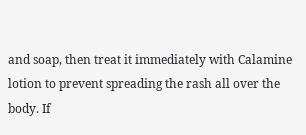and soap, then treat it immediately with Calamine lotion to prevent spreading the rash all over the body. If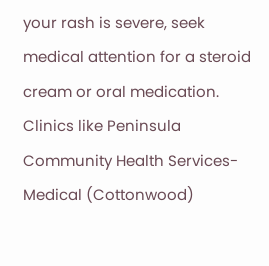your rash is severe, seek medical attention for a steroid cream or oral medication. Clinics like Peninsula Community Health Services- Medical (Cottonwood)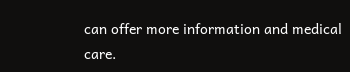can offer more information and medical care.